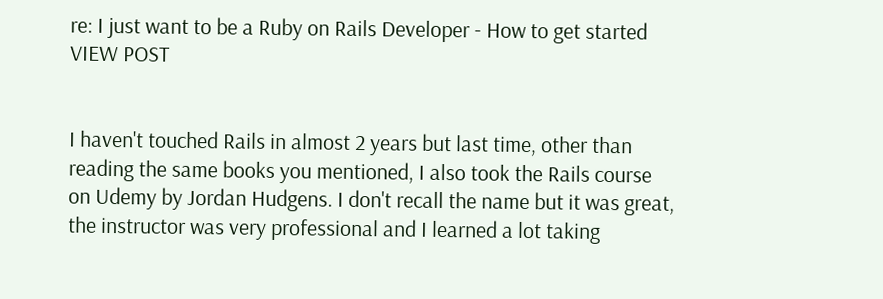re: I just want to be a Ruby on Rails Developer - How to get started VIEW POST


I haven't touched Rails in almost 2 years but last time, other than reading the same books you mentioned, I also took the Rails course on Udemy by Jordan Hudgens. I don't recall the name but it was great, the instructor was very professional and I learned a lot taking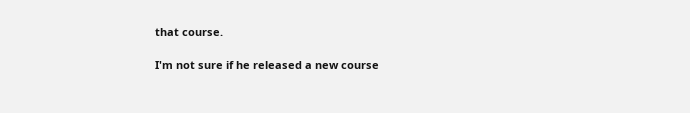that course.

I'm not sure if he released a new course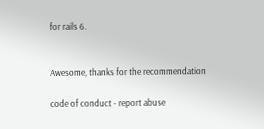for rails 6.


Awesome, thanks for the recommendation

code of conduct - report abuse